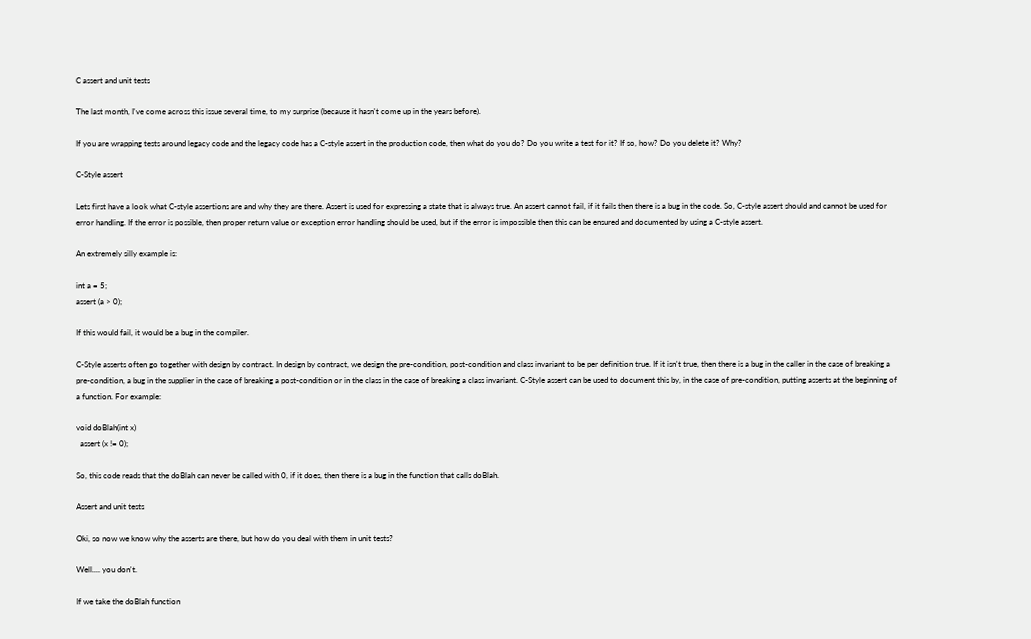C assert and unit tests

The last month, I've come across this issue several time, to my surprise (because it hasn't come up in the years before).

If you are wrapping tests around legacy code and the legacy code has a C-style assert in the production code, then what do you do? Do you write a test for it? If so, how? Do you delete it? Why?

C-Style assert

Lets first have a look what C-style assertions are and why they are there. Assert is used for expressing a state that is always true. An assert cannot fail, if it fails then there is a bug in the code. So, C-style assert should and cannot be used for error handling. If the error is possible, then proper return value or exception error handling should be used, but if the error is impossible then this can be ensured and documented by using a C-style assert.

An extremely silly example is:

int a = 5;
assert (a > 0);

If this would fail, it would be a bug in the compiler.

C-Style asserts often go together with design by contract. In design by contract, we design the pre-condition, post-condition and class invariant to be per definition true. If it isn't true, then there is a bug in the caller in the case of breaking a pre-condition, a bug in the supplier in the case of breaking a post-condition or in the class in the case of breaking a class invariant. C-Style assert can be used to document this by, in the case of pre-condition, putting asserts at the beginning of a function. For example:

void doBlah(int x)
  assert (x != 0);

So, this code reads that the doBlah can never be called with 0, if it does, then there is a bug in the function that calls doBlah.

Assert and unit tests

Oki, so now we know why the asserts are there, but how do you deal with them in unit tests?

Well.... you don't.

If we take the doBlah function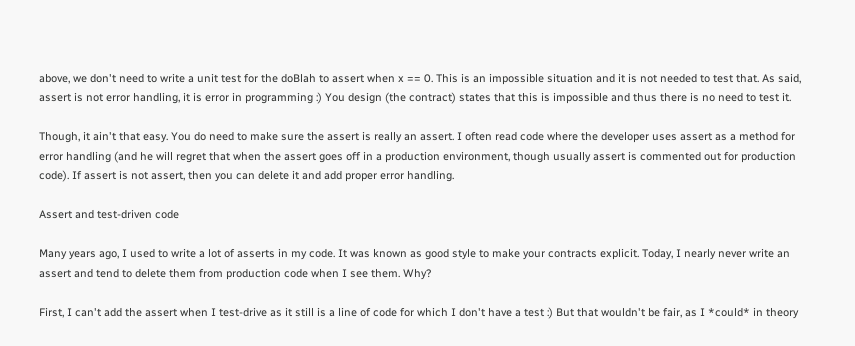above, we don't need to write a unit test for the doBlah to assert when x == 0. This is an impossible situation and it is not needed to test that. As said, assert is not error handling, it is error in programming :) You design (the contract) states that this is impossible and thus there is no need to test it.

Though, it ain't that easy. You do need to make sure the assert is really an assert. I often read code where the developer uses assert as a method for error handling (and he will regret that when the assert goes off in a production environment, though usually assert is commented out for production code). If assert is not assert, then you can delete it and add proper error handling.

Assert and test-driven code

Many years ago, I used to write a lot of asserts in my code. It was known as good style to make your contracts explicit. Today, I nearly never write an assert and tend to delete them from production code when I see them. Why?

First, I can't add the assert when I test-drive as it still is a line of code for which I don't have a test :) But that wouldn't be fair, as I *could* in theory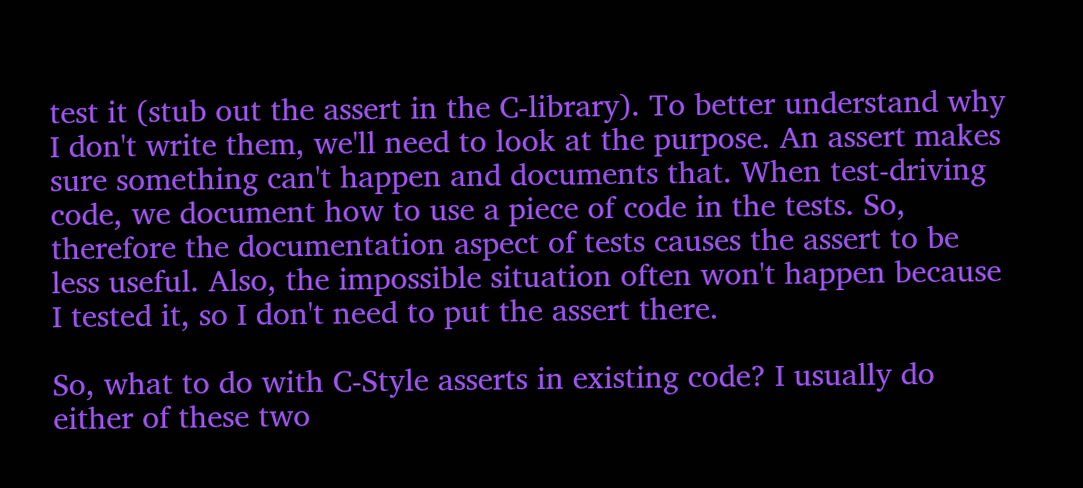test it (stub out the assert in the C-library). To better understand why I don't write them, we'll need to look at the purpose. An assert makes sure something can't happen and documents that. When test-driving code, we document how to use a piece of code in the tests. So, therefore the documentation aspect of tests causes the assert to be less useful. Also, the impossible situation often won't happen because I tested it, so I don't need to put the assert there.

So, what to do with C-Style asserts in existing code? I usually do either of these two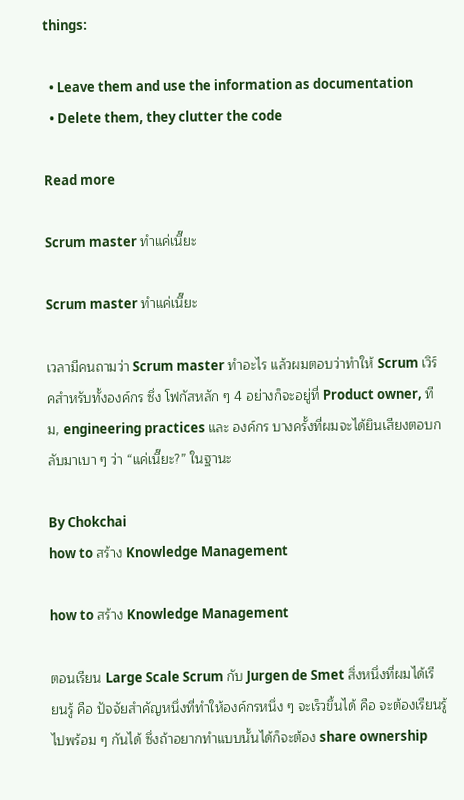things:

  • Leave them and use the information as documentation
  • Delete them, they clutter the code

Read more

Scrum master ทำแค่เนี๊ยะ

Scrum master ทำแค่เนี๊ยะ

เวลามีคนถามว่า Scrum master ทำอะไร แล้วผมตอบว่าทำให้ Scrum เวิร์คสำหรับทั้งองค์กร ซึ่ง โฟกัสหลัก ๆ 4 อย่างก็จะอยู่ที่ Product owner, ทีม, engineering practices และ องค์กร บางครั้งที่ผมจะได้ยินเสียงตอบกลับมาเบา ๆ ว่า “แค่เนี๊ยะ?” ในฐานะ

By Chokchai
how to สร้าง Knowledge Management

how to สร้าง Knowledge Management

ตอนเรียน Large Scale Scrum กับ Jurgen de Smet สิ่งหนึ่งที่ผมได้เรียนรู้ คือ ปัจจัยสำคัญหนึ่งที่ทำให้องค์กรหนึ่ง ๆ จะเร็วขึ้นได้ คือ จะต้องเรียนรู้ไปพร้อม ๆ กันได้ ซึ่งถ้าอยากทำแบบนั้นได้ก็จะต้อง share ownership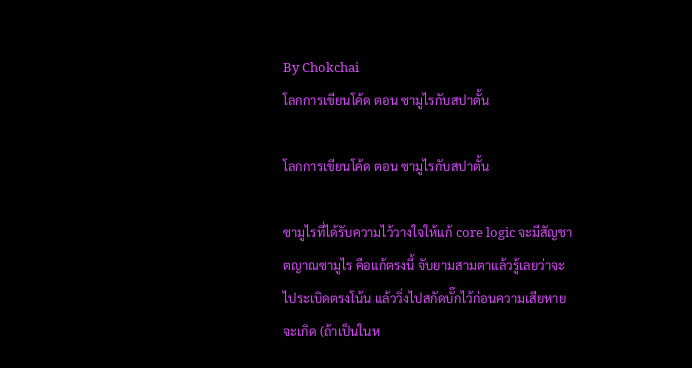By Chokchai
โลกการเขียนโค้ด ตอน ซามูไรกับสปาตั้น

โลกการเขียนโค้ด ตอน ซามูไรกับสปาตั้น

ซามูไรที่ได้รับความไว้วางใจให้แก้ core logic จะมีสัญชาตญาณซามูไร คือแก้ตรงนี้ จับยามสามตาแล้วรู้เลยว่าจะไประเบิดตรงโน้น แล้ววิ่งไปสกัดบั๊กไว้ก่อนความเสียหายจะเกิด (ถ้าเป็นในห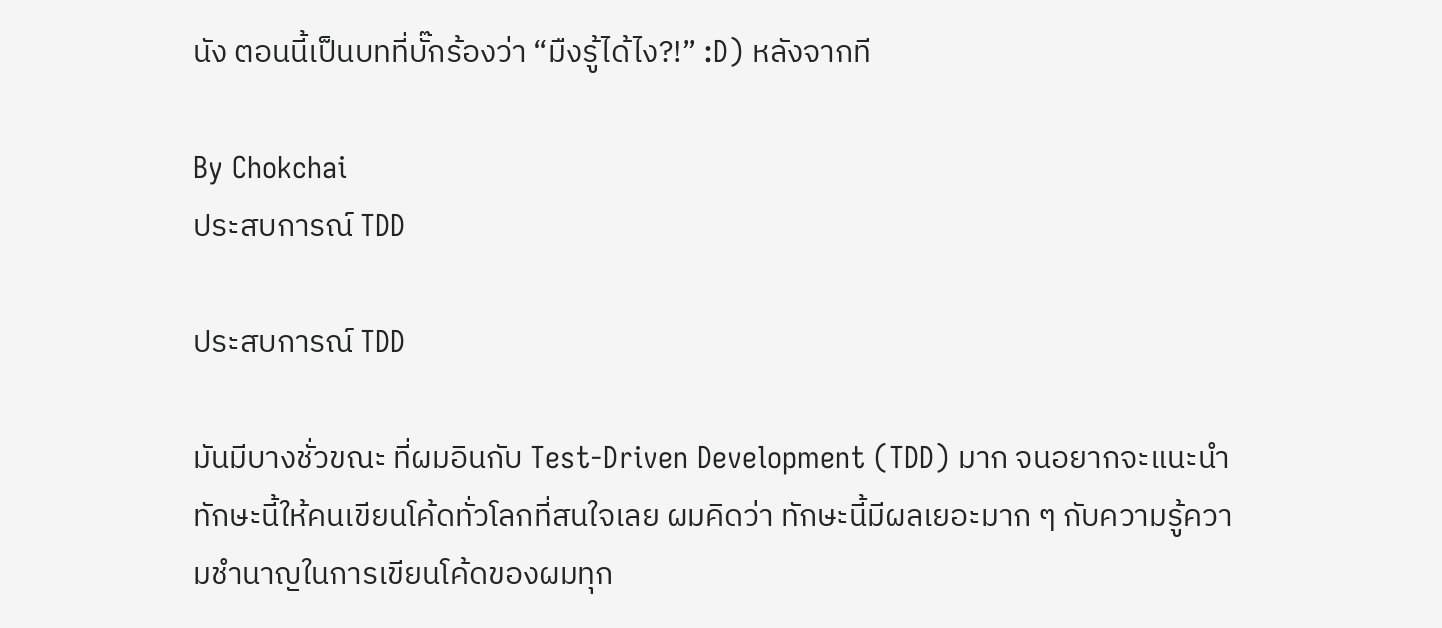นัง ตอนนี้เป็นบทที่บั๊กร้องว่า “มืงรู้ได้ไง?!” :D) หลังจากที

By Chokchai
ประสบการณ์ TDD

ประสบการณ์ TDD

มันมีบางชั่วขณะ ที่ผมอินกับ Test-Driven Development (TDD) มาก จนอยากจะแนะนำทักษะนี้ให้คนเขียนโค้ดทั่วโลกที่สนใจเลย ผมคิดว่า ทักษะนี้มีผลเยอะมาก ๆ กับความรู้ความชำนาญในการเขียนโค้ดของผมทุก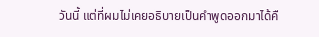วันนี้ แต่ที่ผมไม่เคยอธิบายเป็นคำพูดออกมาได้คื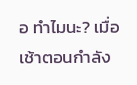อ ทำไมนะ? เมื่อเช้าตอนกำลัง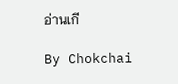อ่านเกี

By Chokchai